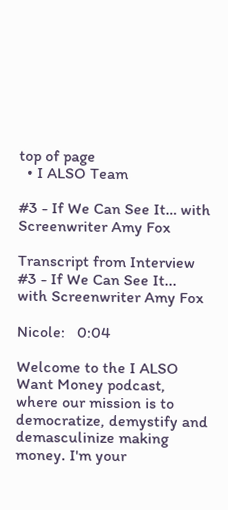top of page
  • I ALSO Team

#3 - If We Can See It… with Screenwriter Amy Fox

Transcript from Interview #3 - If We Can See It... with Screenwriter Amy Fox

Nicole:   0:04

Welcome to the I ALSO Want Money podcast, where our mission is to democratize, demystify and demasculinize making money. I'm your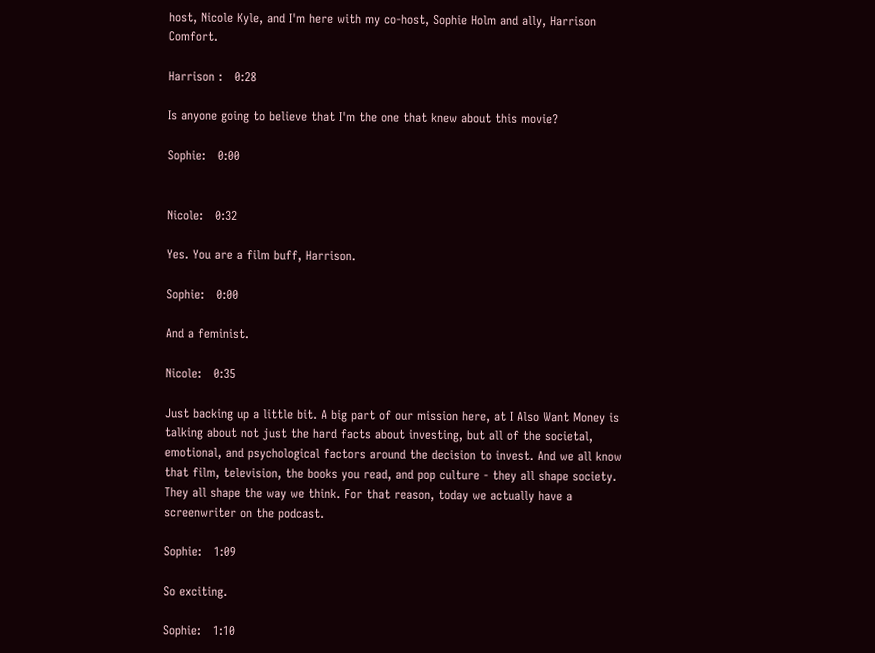host, Nicole Kyle, and I'm here with my co-host, Sophie Holm and ally, Harrison Comfort.

Harrison :   0:28

Is anyone going to believe that I'm the one that knew about this movie?

Sophie:   0:00


Nicole:   0:32

Yes. You are a film buff, Harrison.

Sophie:   0:00

And a feminist.

Nicole:   0:35

Just backing up a little bit. A big part of our mission here, at I Also Want Money is talking about not just the hard facts about investing, but all of the societal, emotional, and psychological factors around the decision to invest. And we all know that film, television, the books you read, and pop culture - they all shape society. They all shape the way we think. For that reason, today we actually have a screenwriter on the podcast.

Sophie:   1:09

So exciting.

Sophie:   1:10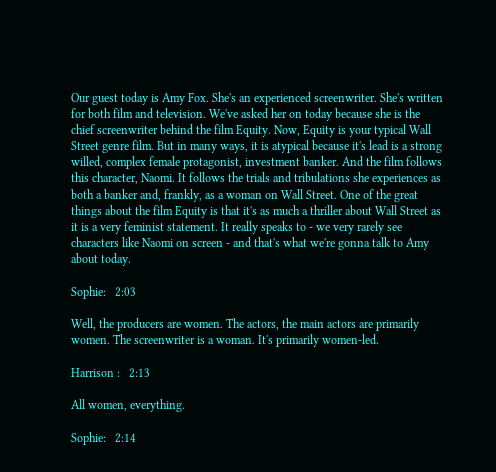Our guest today is Amy Fox. She's an experienced screenwriter. She's written for both film and television. We've asked her on today because she is the chief screenwriter behind the film Equity. Now, Equity is your typical Wall Street genre film. But in many ways, it is atypical because it's lead is a strong willed, complex female protagonist, investment banker. And the film follows this character, Naomi. It follows the trials and tribulations she experiences as both a banker and, frankly, as a woman on Wall Street. One of the great things about the film Equity is that it's as much a thriller about Wall Street as it is a very feminist statement. It really speaks to - we very rarely see characters like Naomi on screen - and that's what we're gonna talk to Amy about today.

Sophie:   2:03

Well, the producers are women. The actors, the main actors are primarily women. The screenwriter is a woman. It's primarily women-led.

Harrison :   2:13

All women, everything.

Sophie:   2:14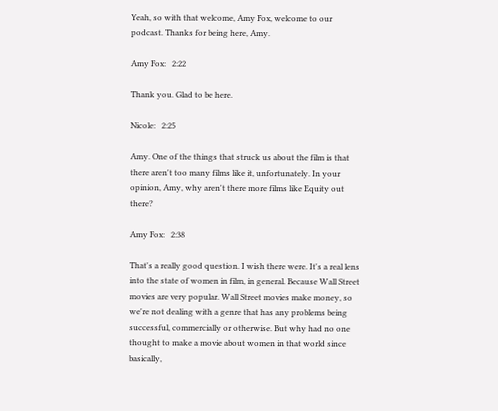Yeah, so with that welcome, Amy Fox, welcome to our podcast. Thanks for being here, Amy.

Amy Fox:   2:22

Thank you. Glad to be here.

Nicole:   2:25

Amy. One of the things that struck us about the film is that there aren't too many films like it, unfortunately. In your opinion, Amy, why aren't there more films like Equity out there?

Amy Fox:   2:38

That's a really good question. I wish there were. It's a real lens into the state of women in film, in general. Because Wall Street movies are very popular. Wall Street movies make money, so we're not dealing with a genre that has any problems being successful, commercially or otherwise. But why had no one thought to make a movie about women in that world since basically,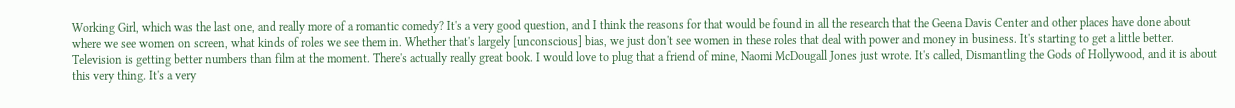Working Girl, which was the last one, and really more of a romantic comedy? It's a very good question, and I think the reasons for that would be found in all the research that the Geena Davis Center and other places have done about where we see women on screen, what kinds of roles we see them in. Whether that's largely [unconscious] bias, we just don't see women in these roles that deal with power and money in business. It's starting to get a little better. Television is getting better numbers than film at the moment. There's actually really great book. I would love to plug that a friend of mine, Naomi McDougall Jones just wrote. It's called, Dismantling the Gods of Hollywood, and it is about this very thing. It's a very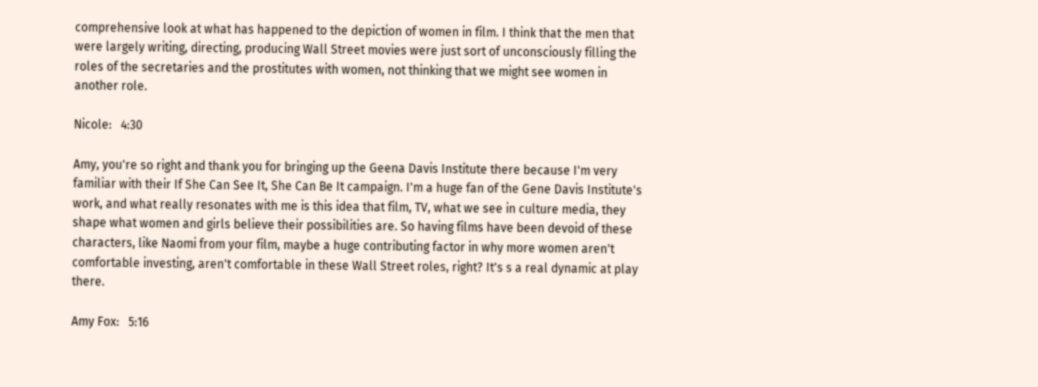comprehensive look at what has happened to the depiction of women in film. I think that the men that were largely writing, directing, producing Wall Street movies were just sort of unconsciously filling the roles of the secretaries and the prostitutes with women, not thinking that we might see women in another role.

Nicole:   4:30

Amy, you're so right and thank you for bringing up the Geena Davis Institute there because I'm very familiar with their If She Can See It, She Can Be It campaign. I'm a huge fan of the Gene Davis Institute's work, and what really resonates with me is this idea that film, TV, what we see in culture media, they shape what women and girls believe their possibilities are. So having films have been devoid of these characters, like Naomi from your film, maybe a huge contributing factor in why more women aren't comfortable investing, aren't comfortable in these Wall Street roles, right? It's s a real dynamic at play there.

Amy Fox:   5:16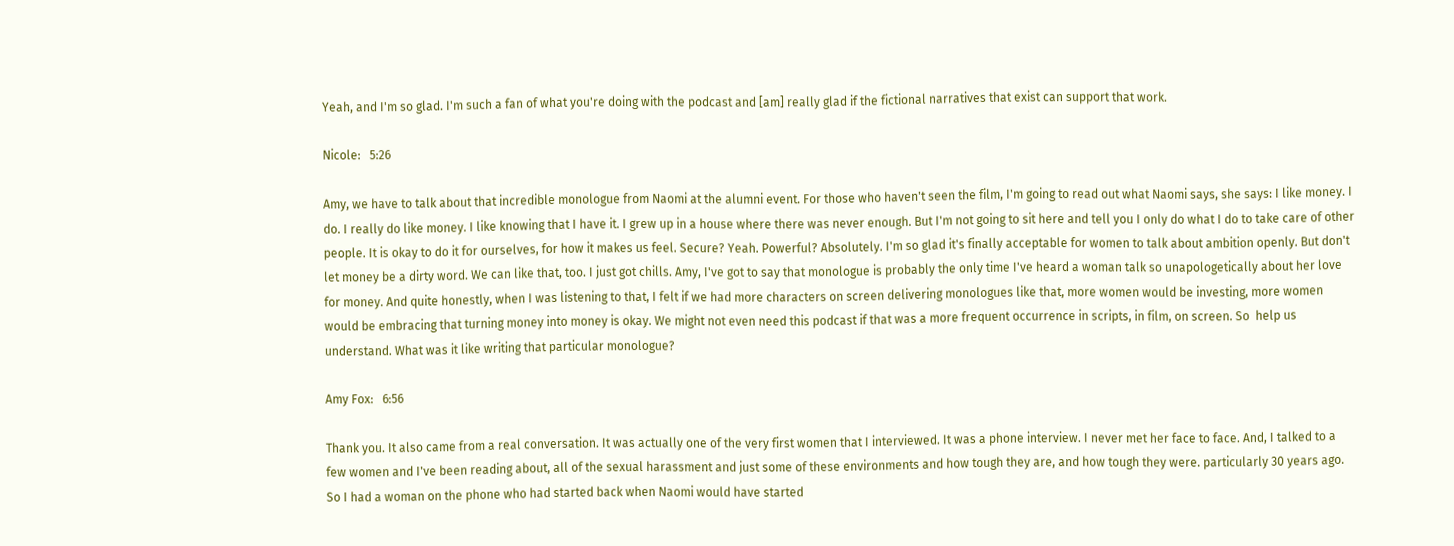Yeah, and I'm so glad. I'm such a fan of what you're doing with the podcast and [am] really glad if the fictional narratives that exist can support that work.

Nicole:   5:26

Amy, we have to talk about that incredible monologue from Naomi at the alumni event. For those who haven't seen the film, I'm going to read out what Naomi says, she says: I like money. I do. I really do like money. I like knowing that I have it. I grew up in a house where there was never enough. But I'm not going to sit here and tell you I only do what I do to take care of other people. It is okay to do it for ourselves, for how it makes us feel. Secure? Yeah. Powerful? Absolutely. I'm so glad it's finally acceptable for women to talk about ambition openly. But don't let money be a dirty word. We can like that, too. I just got chills. Amy, I've got to say that monologue is probably the only time I've heard a woman talk so unapologetically about her love for money. And quite honestly, when I was listening to that, I felt if we had more characters on screen delivering monologues like that, more women would be investing, more women would be embracing that turning money into money is okay. We might not even need this podcast if that was a more frequent occurrence in scripts, in film, on screen. So  help us understand. What was it like writing that particular monologue?

Amy Fox:   6:56

Thank you. It also came from a real conversation. It was actually one of the very first women that I interviewed. It was a phone interview. I never met her face to face. And, I talked to a few women and I've been reading about, all of the sexual harassment and just some of these environments and how tough they are, and how tough they were. particularly 30 years ago. So I had a woman on the phone who had started back when Naomi would have started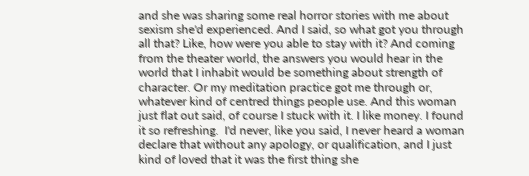and she was sharing some real horror stories with me about sexism she'd experienced. And I said, so what got you through all that? Like, how were you able to stay with it? And coming from the theater world, the answers you would hear in the world that I inhabit would be something about strength of character. Or my meditation practice got me through or, whatever kind of centred things people use. And this woman just flat out said, of course I stuck with it. I like money. I found it so refreshing.  I'd never, like you said, I never heard a woman declare that without any apology, or qualification, and I just kind of loved that it was the first thing she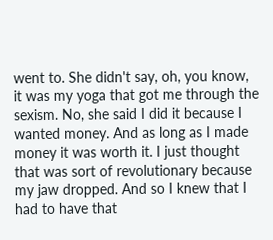went to. She didn't say, oh, you know, it was my yoga that got me through the sexism. No, she said I did it because I wanted money. And as long as I made money it was worth it. I just thought that was sort of revolutionary because my jaw dropped. And so I knew that I had to have that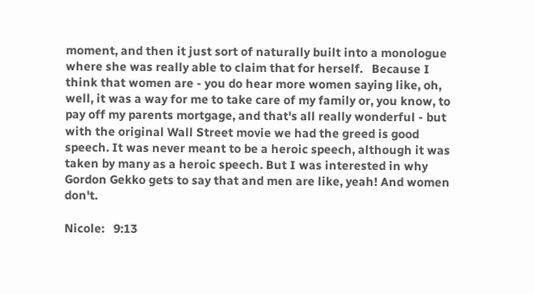moment, and then it just sort of naturally built into a monologue where she was really able to claim that for herself.   Because I think that women are - you do hear more women saying like, oh, well, it was a way for me to take care of my family or, you know, to pay off my parents mortgage, and that's all really wonderful - but with the original Wall Street movie we had the greed is good speech. It was never meant to be a heroic speech, although it was taken by many as a heroic speech. But I was interested in why Gordon Gekko gets to say that and men are like, yeah! And women don't.

Nicole:   9:13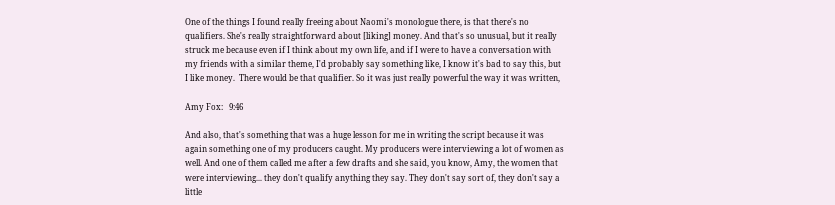One of the things I found really freeing about Naomi's monologue there, is that there's no qualifiers. She's really straightforward about [liking] money. And that's so unusual, but it really struck me because even if I think about my own life, and if I were to have a conversation with my friends with a similar theme, I'd probably say something like, I know it's bad to say this, but I like money.  There would be that qualifier. So it was just really powerful the way it was written,

Amy Fox:   9:46

And also, that's something that was a huge lesson for me in writing the script because it was again something one of my producers caught. My producers were interviewing a lot of women as well. And one of them called me after a few drafts and she said, you know, Amy, the women that were interviewing... they don't qualify anything they say. They don't say sort of, they don't say a little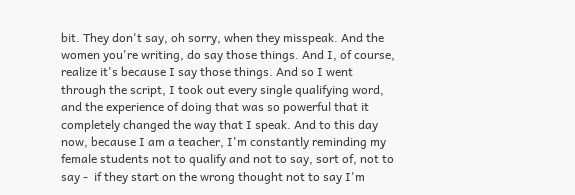bit. They don't say, oh sorry, when they misspeak. And the women you're writing, do say those things. And I, of course, realize it's because I say those things. And so I went through the script, I took out every single qualifying word, and the experience of doing that was so powerful that it completely changed the way that I speak. And to this day now, because I am a teacher, I'm constantly reminding my female students not to qualify and not to say, sort of, not to say -  if they start on the wrong thought not to say I'm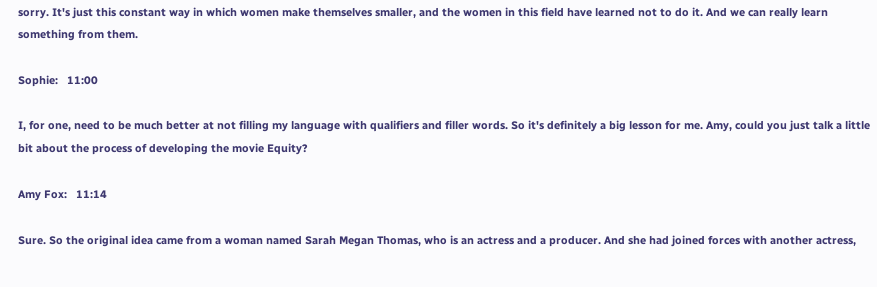sorry. It's just this constant way in which women make themselves smaller, and the women in this field have learned not to do it. And we can really learn something from them.

Sophie:   11:00

I, for one, need to be much better at not filling my language with qualifiers and filler words. So it's definitely a big lesson for me. Amy, could you just talk a little bit about the process of developing the movie Equity?

Amy Fox:   11:14

Sure. So the original idea came from a woman named Sarah Megan Thomas, who is an actress and a producer. And she had joined forces with another actress,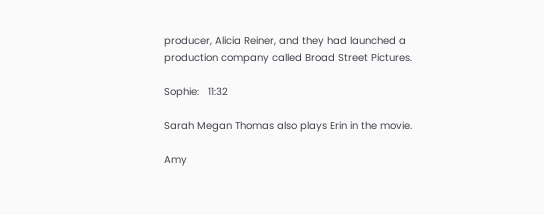producer, Alicia Reiner, and they had launched a production company called Broad Street Pictures.

Sophie:   11:32

Sarah Megan Thomas also plays Erin in the movie.

Amy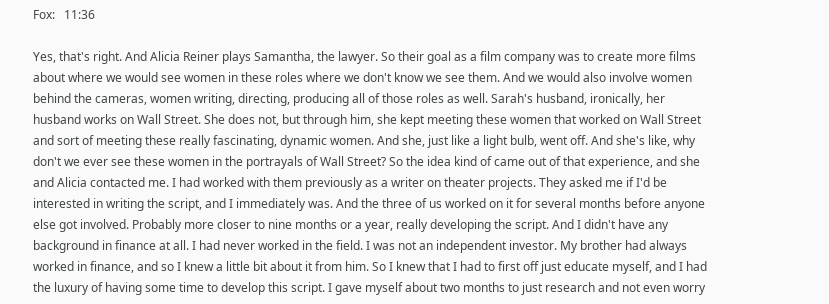Fox:   11:36

Yes, that's right. And Alicia Reiner plays Samantha, the lawyer. So their goal as a film company was to create more films about where we would see women in these roles where we don't know we see them. And we would also involve women behind the cameras, women writing, directing, producing all of those roles as well. Sarah's husband, ironically, her husband works on Wall Street. She does not, but through him, she kept meeting these women that worked on Wall Street and sort of meeting these really fascinating, dynamic women. And she, just like a light bulb, went off. And she's like, why don't we ever see these women in the portrayals of Wall Street? So the idea kind of came out of that experience, and she and Alicia contacted me. I had worked with them previously as a writer on theater projects. They asked me if I'd be interested in writing the script, and I immediately was. And the three of us worked on it for several months before anyone else got involved. Probably more closer to nine months or a year, really developing the script. And I didn't have any background in finance at all. I had never worked in the field. I was not an independent investor. My brother had always worked in finance, and so I knew a little bit about it from him. So I knew that I had to first off just educate myself, and I had the luxury of having some time to develop this script. I gave myself about two months to just research and not even worry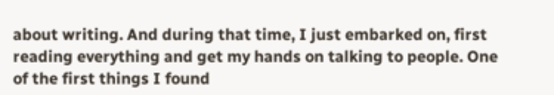about writing. And during that time, I just embarked on, first reading everything and get my hands on talking to people. One of the first things I found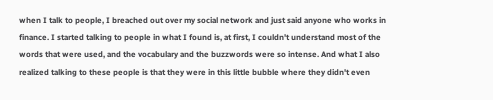when I talk to people, I breached out over my social network and just said anyone who works in finance. I started talking to people in what I found is, at first, I couldn't understand most of the words that were used, and the vocabulary and the buzzwords were so intense. And what I also realized talking to these people is that they were in this little bubble where they didn't even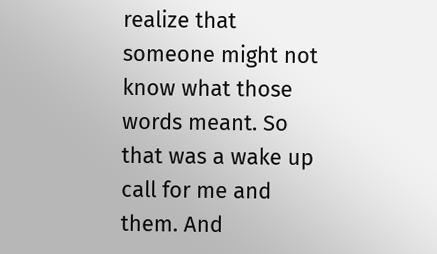realize that someone might not know what those words meant. So that was a wake up call for me and them. And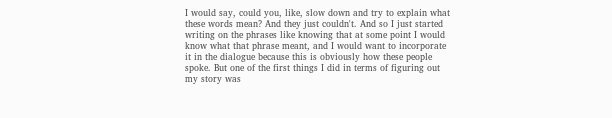I would say, could you, like, slow down and try to explain what these words mean? And they just couldn't. And so I just started writing on the phrases like knowing that at some point I would know what that phrase meant, and I would want to incorporate it in the dialogue because this is obviously how these people spoke. But one of the first things I did in terms of figuring out my story was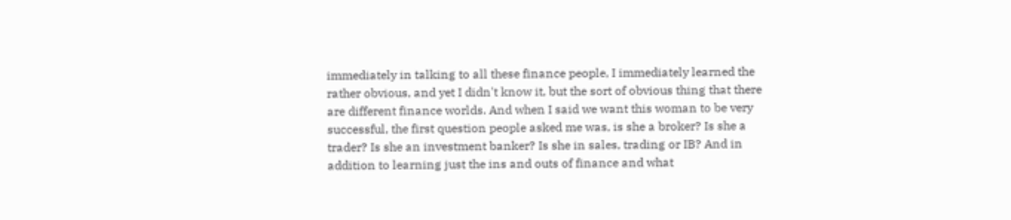immediately in talking to all these finance people, I immediately learned the rather obvious, and yet I didn't know it, but the sort of obvious thing that there are different finance worlds. And when I said we want this woman to be very successful, the first question people asked me was, is she a broker? Is she a trader? Is she an investment banker? Is she in sales, trading or IB? And in addition to learning just the ins and outs of finance and what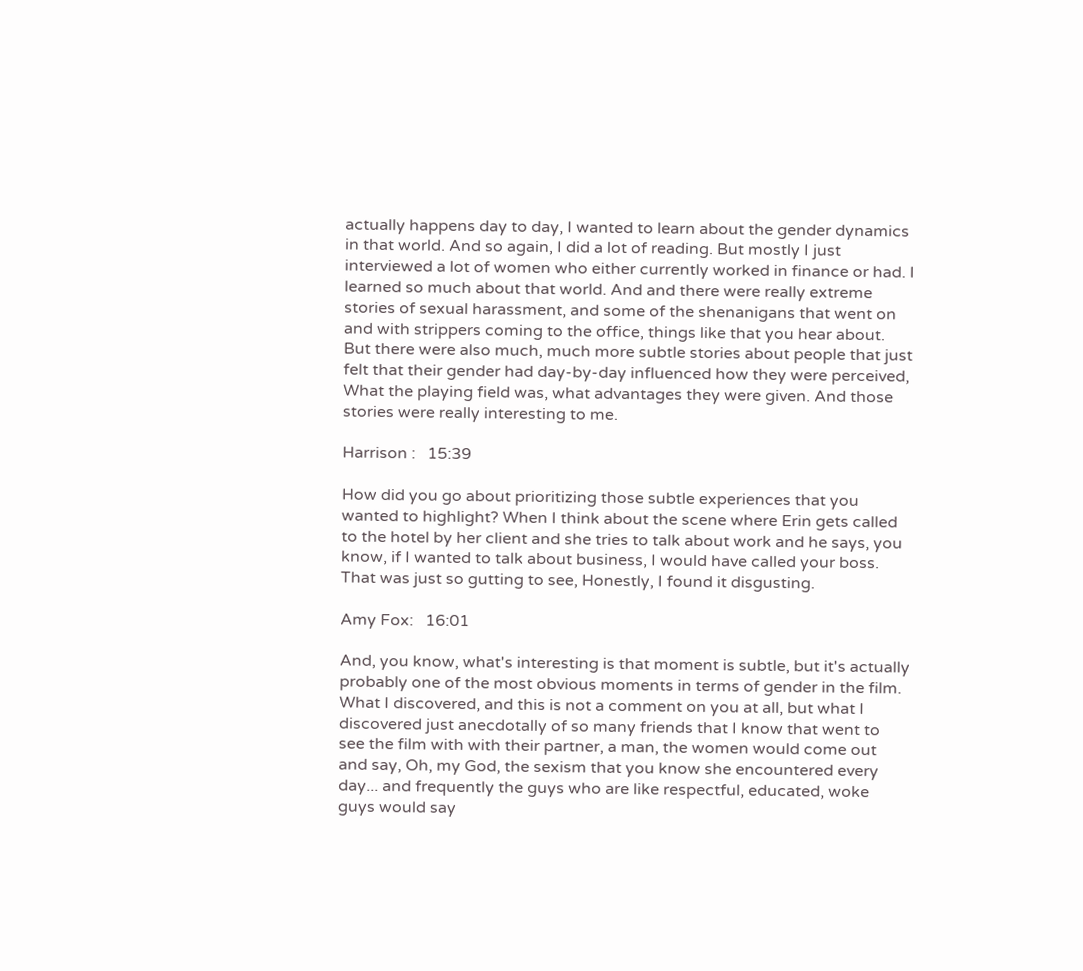actually happens day to day, I wanted to learn about the gender dynamics in that world. And so again, I did a lot of reading. But mostly I just interviewed a lot of women who either currently worked in finance or had. I learned so much about that world. And and there were really extreme stories of sexual harassment, and some of the shenanigans that went on and with strippers coming to the office, things like that you hear about. But there were also much, much more subtle stories about people that just felt that their gender had day-by-day influenced how they were perceived, What the playing field was, what advantages they were given. And those stories were really interesting to me.

Harrison :   15:39

How did you go about prioritizing those subtle experiences that you wanted to highlight? When I think about the scene where Erin gets called to the hotel by her client and she tries to talk about work and he says, you know, if I wanted to talk about business, I would have called your boss. That was just so gutting to see, Honestly, I found it disgusting.

Amy Fox:   16:01

And, you know, what's interesting is that moment is subtle, but it's actually probably one of the most obvious moments in terms of gender in the film. What I discovered, and this is not a comment on you at all, but what I discovered just anecdotally of so many friends that I know that went to see the film with with their partner, a man, the women would come out and say, Oh, my God, the sexism that you know she encountered every day... and frequently the guys who are like respectful, educated, woke guys would say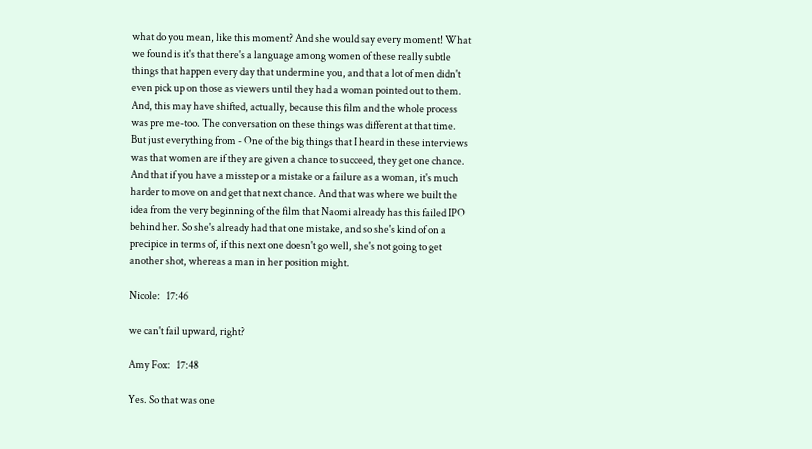what do you mean, like this moment? And she would say every moment! What we found is it's that there's a language among women of these really subtle things that happen every day that undermine you, and that a lot of men didn't even pick up on those as viewers until they had a woman pointed out to them. And, this may have shifted, actually, because this film and the whole process was pre me-too. The conversation on these things was different at that time. But just everything from - One of the big things that I heard in these interviews was that women are if they are given a chance to succeed, they get one chance. And that if you have a misstep or a mistake or a failure as a woman, it's much harder to move on and get that next chance. And that was where we built the idea from the very beginning of the film that Naomi already has this failed IPO behind her. So she's already had that one mistake, and so she's kind of on a precipice in terms of, if this next one doesn't go well, she's not going to get another shot, whereas a man in her position might.

Nicole:   17:46

we can't fail upward, right?

Amy Fox:   17:48

Yes. So that was one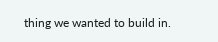thing we wanted to build in.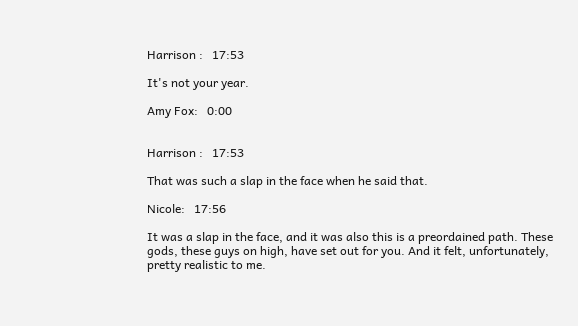Harrison :   17:53

It's not your year.

Amy Fox:   0:00


Harrison :   17:53

That was such a slap in the face when he said that.

Nicole:   17:56

It was a slap in the face, and it was also this is a preordained path. These gods, these guys on high, have set out for you. And it felt, unfortunately, pretty realistic to me.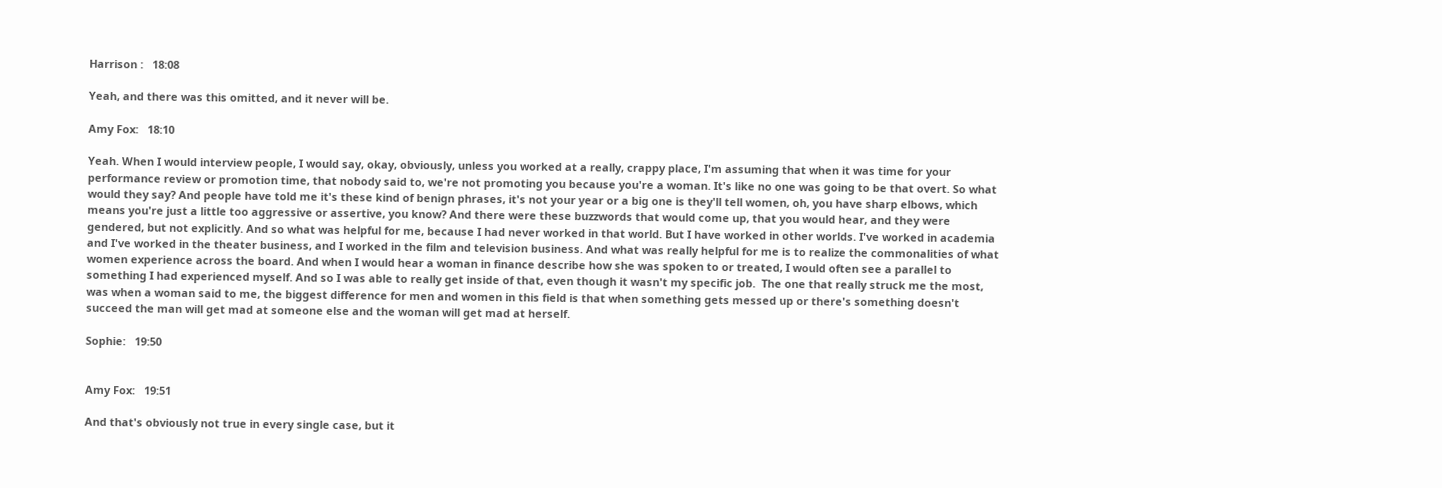Harrison :   18:08

Yeah, and there was this omitted, and it never will be.

Amy Fox:   18:10

Yeah. When I would interview people, I would say, okay, obviously, unless you worked at a really, crappy place, I'm assuming that when it was time for your performance review or promotion time, that nobody said to, we're not promoting you because you're a woman. It's like no one was going to be that overt. So what would they say? And people have told me it's these kind of benign phrases, it's not your year or a big one is they'll tell women, oh, you have sharp elbows, which means you're just a little too aggressive or assertive, you know? And there were these buzzwords that would come up, that you would hear, and they were gendered, but not explicitly. And so what was helpful for me, because I had never worked in that world. But I have worked in other worlds. I've worked in academia and I've worked in the theater business, and I worked in the film and television business. And what was really helpful for me is to realize the commonalities of what women experience across the board. And when I would hear a woman in finance describe how she was spoken to or treated, I would often see a parallel to something I had experienced myself. And so I was able to really get inside of that, even though it wasn't my specific job.  The one that really struck me the most, was when a woman said to me, the biggest difference for men and women in this field is that when something gets messed up or there's something doesn't succeed the man will get mad at someone else and the woman will get mad at herself.

Sophie:   19:50


Amy Fox:   19:51

And that's obviously not true in every single case, but it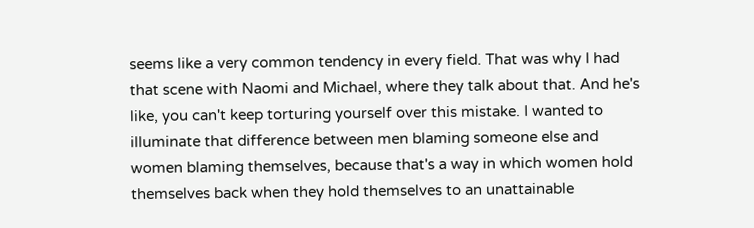seems like a very common tendency in every field. That was why I had that scene with Naomi and Michael, where they talk about that. And he's like, you can't keep torturing yourself over this mistake. I wanted to illuminate that difference between men blaming someone else and women blaming themselves, because that's a way in which women hold themselves back when they hold themselves to an unattainable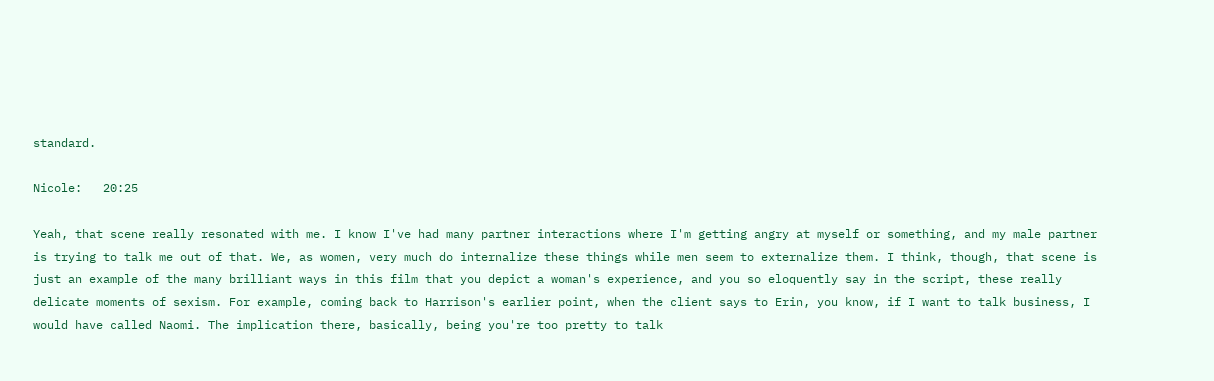standard.

Nicole:   20:25

Yeah, that scene really resonated with me. I know I've had many partner interactions where I'm getting angry at myself or something, and my male partner is trying to talk me out of that. We, as women, very much do internalize these things while men seem to externalize them. I think, though, that scene is just an example of the many brilliant ways in this film that you depict a woman's experience, and you so eloquently say in the script, these really delicate moments of sexism. For example, coming back to Harrison's earlier point, when the client says to Erin, you know, if I want to talk business, I would have called Naomi. The implication there, basically, being you're too pretty to talk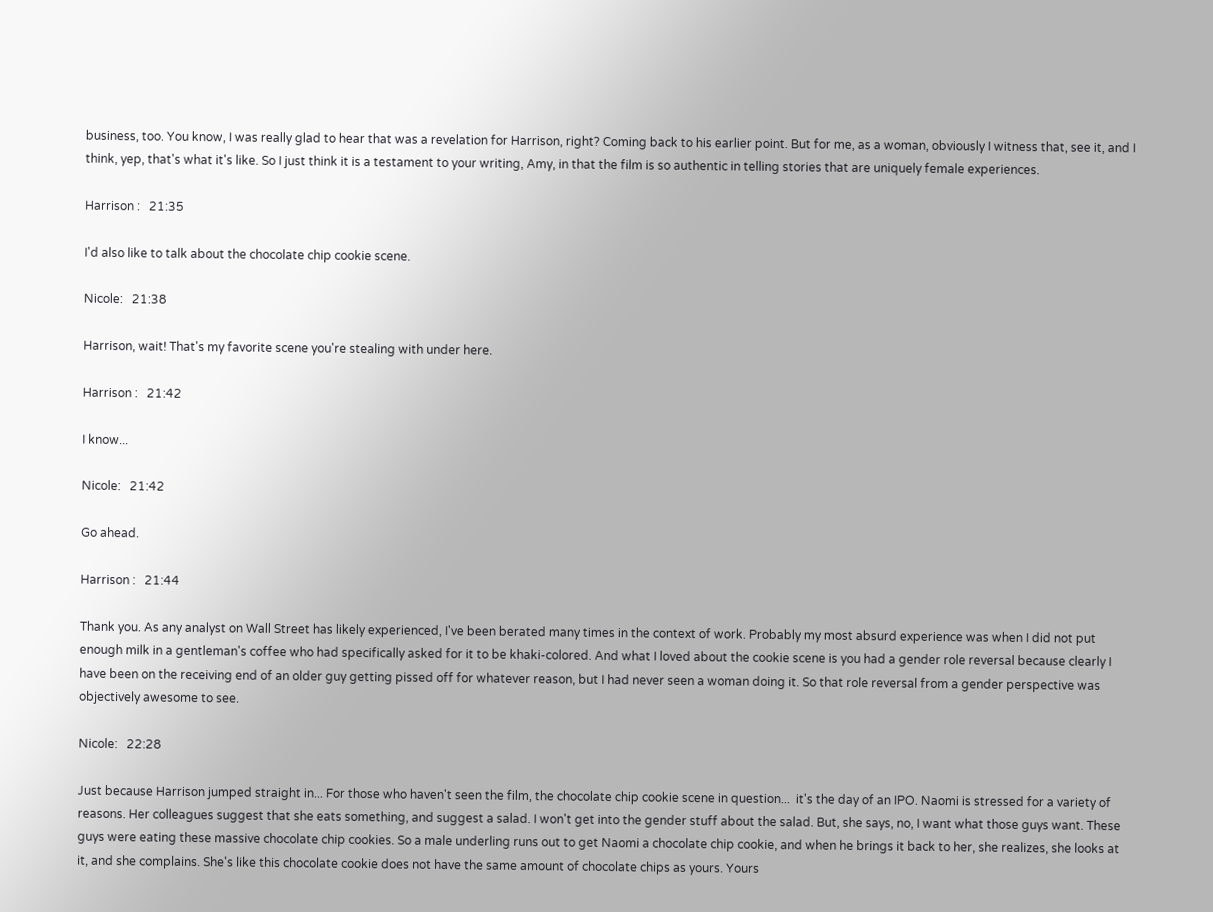business, too. You know, I was really glad to hear that was a revelation for Harrison, right? Coming back to his earlier point. But for me, as a woman, obviously I witness that, see it, and I think, yep, that's what it's like. So I just think it is a testament to your writing, Amy, in that the film is so authentic in telling stories that are uniquely female experiences.

Harrison :   21:35

I'd also like to talk about the chocolate chip cookie scene.

Nicole:   21:38

Harrison, wait! That's my favorite scene you're stealing with under here.

Harrison :   21:42

I know...

Nicole:   21:42

Go ahead.

Harrison :   21:44

Thank you. As any analyst on Wall Street has likely experienced, I've been berated many times in the context of work. Probably my most absurd experience was when I did not put enough milk in a gentleman's coffee who had specifically asked for it to be khaki-colored. And what I loved about the cookie scene is you had a gender role reversal because clearly I have been on the receiving end of an older guy getting pissed off for whatever reason, but I had never seen a woman doing it. So that role reversal from a gender perspective was objectively awesome to see.

Nicole:   22:28

Just because Harrison jumped straight in... For those who haven't seen the film, the chocolate chip cookie scene in question...  it's the day of an IPO. Naomi is stressed for a variety of reasons. Her colleagues suggest that she eats something, and suggest a salad. I won't get into the gender stuff about the salad. But, she says, no, I want what those guys want. These guys were eating these massive chocolate chip cookies. So a male underling runs out to get Naomi a chocolate chip cookie, and when he brings it back to her, she realizes, she looks at it, and she complains. She's like this chocolate cookie does not have the same amount of chocolate chips as yours. Yours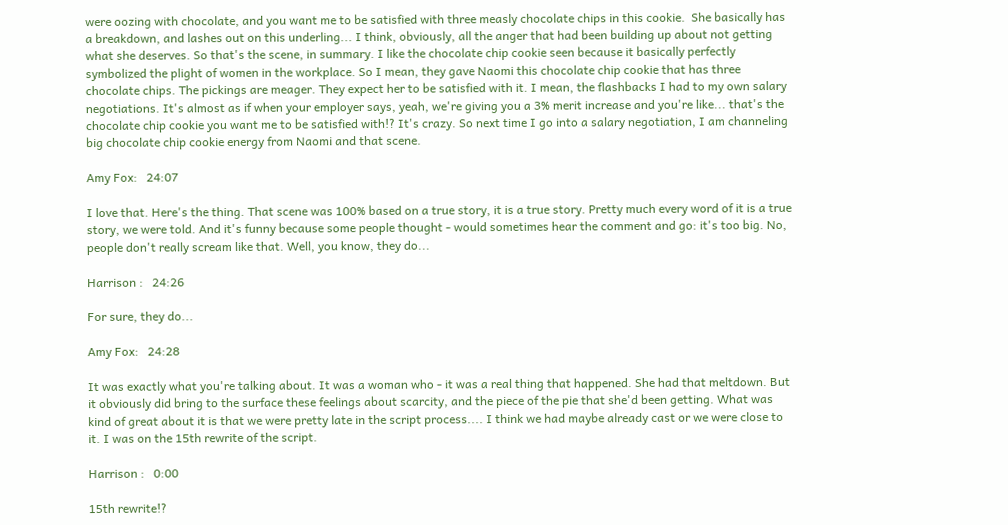were oozing with chocolate, and you want me to be satisfied with three measly chocolate chips in this cookie.  She basically has a breakdown, and lashes out on this underling... I think, obviously, all the anger that had been building up about not getting what she deserves. So that's the scene, in summary. I like the chocolate chip cookie seen because it basically perfectly symbolized the plight of women in the workplace. So I mean, they gave Naomi this chocolate chip cookie that has three chocolate chips. The pickings are meager. They expect her to be satisfied with it. I mean, the flashbacks I had to my own salary negotiations. It's almost as if when your employer says, yeah, we're giving you a 3% merit increase and you're like... that's the chocolate chip cookie you want me to be satisfied with!? It's crazy. So next time I go into a salary negotiation, I am channeling big chocolate chip cookie energy from Naomi and that scene.

Amy Fox:   24:07

I love that. Here's the thing. That scene was 100% based on a true story, it is a true story. Pretty much every word of it is a true story, we were told. And it's funny because some people thought - would sometimes hear the comment and go: it's too big. No, people don't really scream like that. Well, you know, they do...

Harrison :   24:26

For sure, they do...

Amy Fox:   24:28

It was exactly what you're talking about. It was a woman who - it was a real thing that happened. She had that meltdown. But it obviously did bring to the surface these feelings about scarcity, and the piece of the pie that she'd been getting. What was kind of great about it is that we were pretty late in the script process.... I think we had maybe already cast or we were close to it. I was on the 15th rewrite of the script.

Harrison :   0:00

15th rewrite!?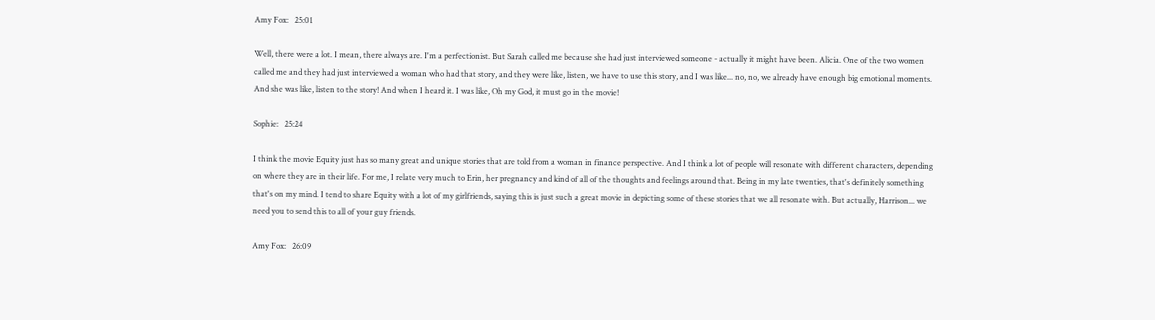Amy Fox:   25:01

Well, there were a lot. I mean, there always are. I'm a perfectionist. But Sarah called me because she had just interviewed someone - actually it might have been. Alicia. One of the two women called me and they had just interviewed a woman who had that story, and they were like, listen, we have to use this story, and I was like... no, no, we already have enough big emotional moments. And she was like, listen to the story! And when I heard it. I was like, Oh my God, it must go in the movie!

Sophie:   25:24

I think the movie Equity just has so many great and unique stories that are told from a woman in finance perspective. And I think a lot of people will resonate with different characters, depending on where they are in their life. For me, I relate very much to Erin, her pregnancy and kind of all of the thoughts and feelings around that. Being in my late twenties, that's definitely something that's on my mind. I tend to share Equity with a lot of my girlfriends, saying this is just such a great movie in depicting some of these stories that we all resonate with. But actually, Harrison... we need you to send this to all of your guy friends.

Amy Fox:   26:09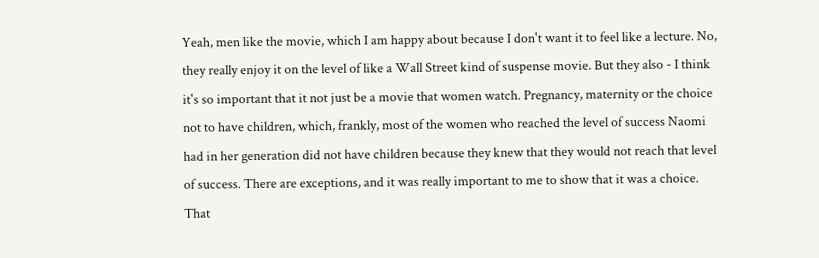Yeah, men like the movie, which I am happy about because I don't want it to feel like a lecture. No, they really enjoy it on the level of like a Wall Street kind of suspense movie. But they also - I think it's so important that it not just be a movie that women watch. Pregnancy, maternity or the choice not to have children, which, frankly, most of the women who reached the level of success Naomi had in her generation did not have children because they knew that they would not reach that level of success. There are exceptions, and it was really important to me to show that it was a choice.  That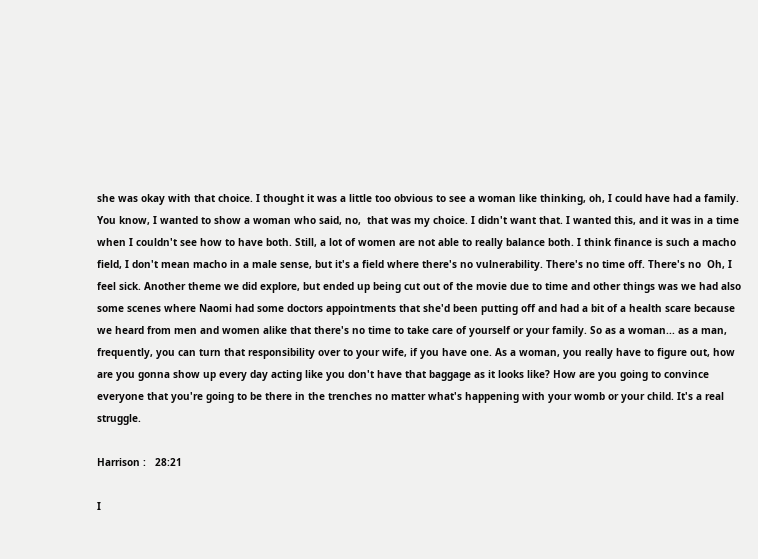she was okay with that choice. I thought it was a little too obvious to see a woman like thinking, oh, I could have had a family. You know, I wanted to show a woman who said, no,  that was my choice. I didn't want that. I wanted this, and it was in a time when I couldn't see how to have both. Still, a lot of women are not able to really balance both. I think finance is such a macho field, I don't mean macho in a male sense, but it's a field where there's no vulnerability. There's no time off. There's no  Oh, I feel sick. Another theme we did explore, but ended up being cut out of the movie due to time and other things was we had also some scenes where Naomi had some doctors appointments that she'd been putting off and had a bit of a health scare because we heard from men and women alike that there's no time to take care of yourself or your family. So as a woman... as a man, frequently, you can turn that responsibility over to your wife, if you have one. As a woman, you really have to figure out, how are you gonna show up every day acting like you don't have that baggage as it looks like? How are you going to convince everyone that you're going to be there in the trenches no matter what's happening with your womb or your child. It's a real struggle.

Harrison :   28:21

I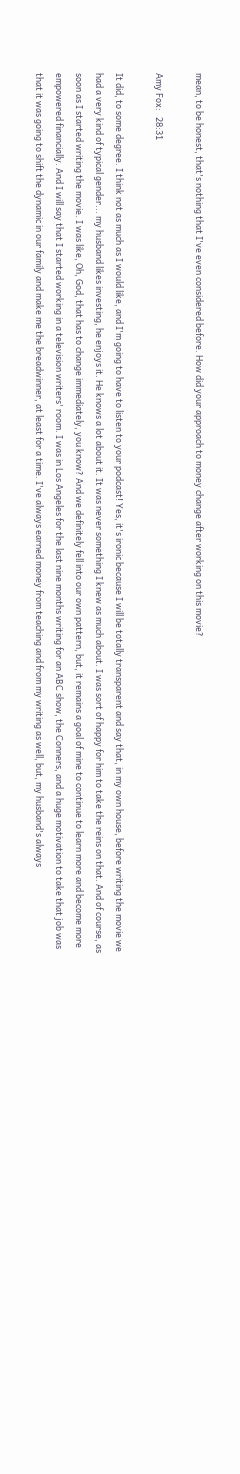mean, to be honest, that's nothing that I've even considered before. How did your approach to money change after working on this movie?

Amy Fox:   28:31

It did, to some degree. I think not as much as I would like, and I'm going to have to listen to your podcast! Yes, it's ironic because I will be totally transparent and say that, in my own house, before writing the movie we had a very kind of typical gender... my husband likes investing, he enjoys it. He knows a lot about it. It was never something I knew as much about. I was sort of happy for him to take the reins on that. And of course, as soon as I started writing the movie. I was like, Oh, God, that has to change immediately, you know? And we definitely fell into our own pattern, but, it remains a goal of mine to continue to learn more and become more empowered financially. And I will say that I started working in a television writers' room. I was in Los Angeles for the last nine months writing for an ABC show, the Conners, and a huge motivation to take that job was that it was going to shift the dynamic in our family and make me the breadwinner, at least for a time. I've always earned money from teaching and from my writing as well, but, my husband's always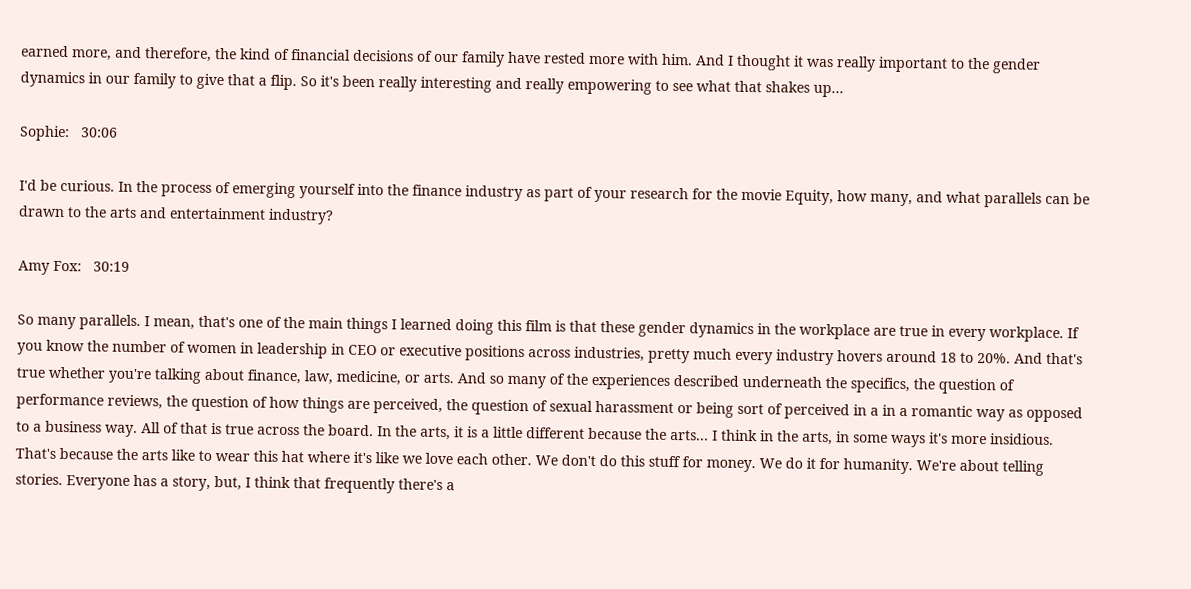earned more, and therefore, the kind of financial decisions of our family have rested more with him. And I thought it was really important to the gender dynamics in our family to give that a flip. So it's been really interesting and really empowering to see what that shakes up...

Sophie:   30:06

I'd be curious. In the process of emerging yourself into the finance industry as part of your research for the movie Equity, how many, and what parallels can be drawn to the arts and entertainment industry?

Amy Fox:   30:19

So many parallels. I mean, that's one of the main things I learned doing this film is that these gender dynamics in the workplace are true in every workplace. If you know the number of women in leadership in CEO or executive positions across industries, pretty much every industry hovers around 18 to 20%. And that's true whether you're talking about finance, law, medicine, or arts. And so many of the experiences described underneath the specifics, the question of performance reviews, the question of how things are perceived, the question of sexual harassment or being sort of perceived in a in a romantic way as opposed to a business way. All of that is true across the board. In the arts, it is a little different because the arts... I think in the arts, in some ways it's more insidious. That's because the arts like to wear this hat where it's like we love each other. We don't do this stuff for money. We do it for humanity. We're about telling stories. Everyone has a story, but, I think that frequently there's a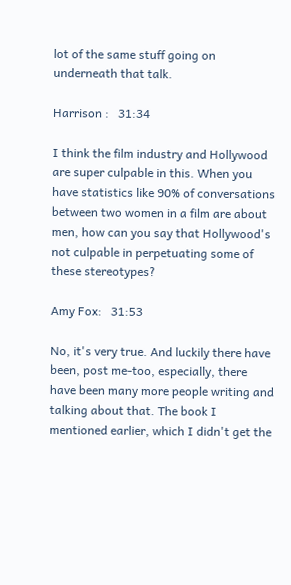lot of the same stuff going on underneath that talk.

Harrison :   31:34

I think the film industry and Hollywood are super culpable in this. When you have statistics like 90% of conversations between two women in a film are about men, how can you say that Hollywood's not culpable in perpetuating some of these stereotypes?

Amy Fox:   31:53

No, it's very true. And luckily there have been, post me-too, especially, there have been many more people writing and talking about that. The book I mentioned earlier, which I didn't get the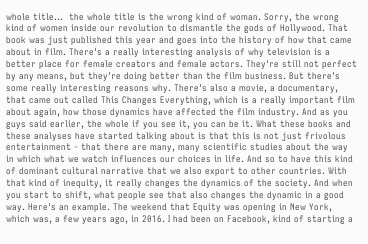whole title...  the whole title is the wrong kind of woman. Sorry, the wrong kind of women inside our revolution to dismantle the gods of Hollywood. That book was just published this year and goes into the history of how that came about in film. There's a really interesting analysis of why television is a better place for female creators and female actors. They're still not perfect by any means, but they're doing better than the film business. But there's some really interesting reasons why. There's also a movie, a documentary, that came out called This Changes Everything, which is a really important film about again, how those dynamics have affected the film industry. And as you guys said earlier, the whole if you see it, you can be it. What these books and these analyses have started talking about is that this is not just frivolous entertainment - that there are many, many scientific studies about the way in which what we watch influences our choices in life. And so to have this kind of dominant cultural narrative that we also export to other countries. With that kind of inequity, it really changes the dynamics of the society. And when you start to shift, what people see that also changes the dynamic in a good way. Here's an example. The weekend that Equity was opening in New York, which was, a few years ago, in 2016. I had been on Facebook, kind of starting a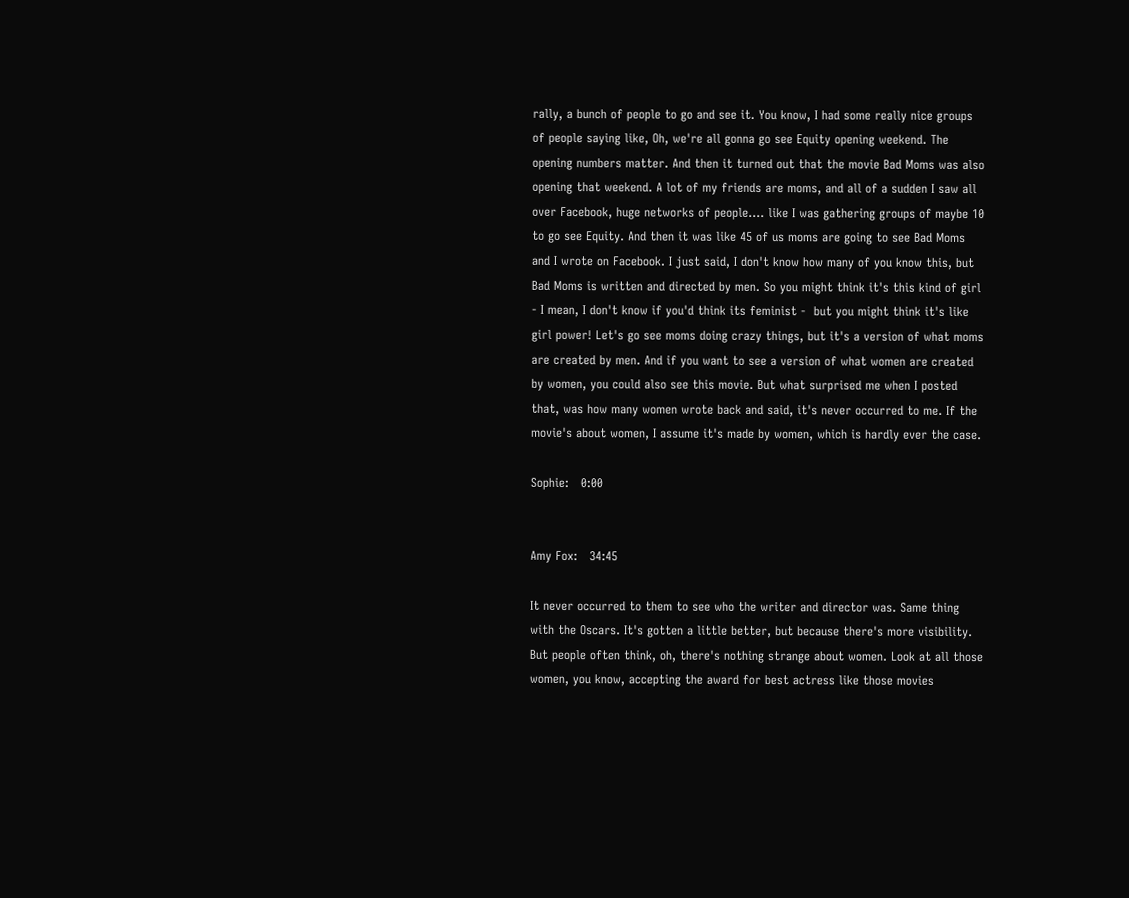rally, a bunch of people to go and see it. You know, I had some really nice groups of people saying like, Oh, we're all gonna go see Equity opening weekend. The opening numbers matter. And then it turned out that the movie Bad Moms was also opening that weekend. A lot of my friends are moms, and all of a sudden I saw all over Facebook, huge networks of people.... like I was gathering groups of maybe 10 to go see Equity. And then it was like 45 of us moms are going to see Bad Moms and I wrote on Facebook. I just said, I don't know how many of you know this, but Bad Moms is written and directed by men. So you might think it's this kind of girl - I mean, I don't know if you'd think its feminist -  but you might think it's like girl power! Let's go see moms doing crazy things, but it's a version of what moms are created by men. And if you want to see a version of what women are created by women, you could also see this movie. But what surprised me when I posted that, was how many women wrote back and said, it's never occurred to me. If the movie's about women, I assume it's made by women, which is hardly ever the case.

Sophie:   0:00


Amy Fox:   34:45

It never occurred to them to see who the writer and director was. Same thing with the Oscars. It's gotten a little better, but because there's more visibility. But people often think, oh, there's nothing strange about women. Look at all those women, you know, accepting the award for best actress like those movies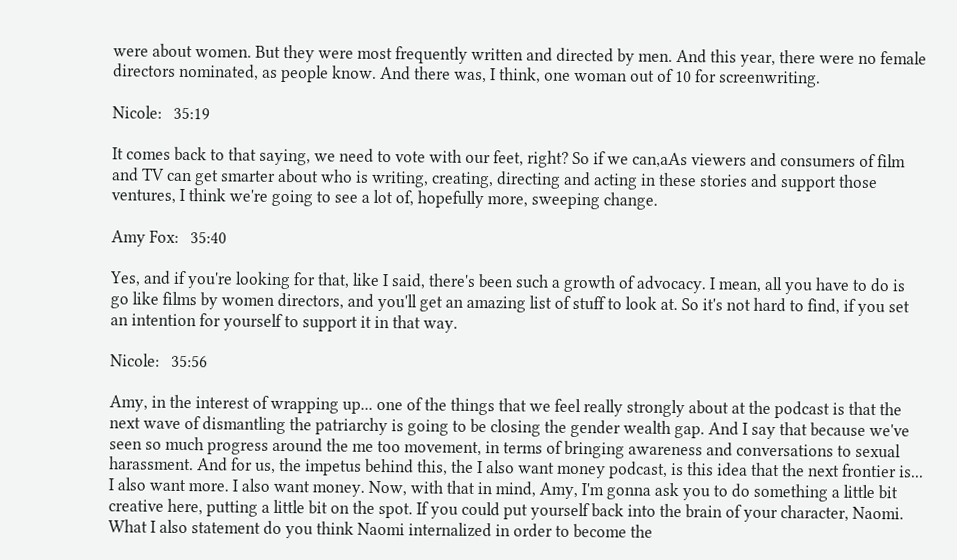were about women. But they were most frequently written and directed by men. And this year, there were no female directors nominated, as people know. And there was, I think, one woman out of 10 for screenwriting.

Nicole:   35:19

It comes back to that saying, we need to vote with our feet, right? So if we can,aAs viewers and consumers of film and TV can get smarter about who is writing, creating, directing and acting in these stories and support those ventures, I think we're going to see a lot of, hopefully more, sweeping change.

Amy Fox:   35:40

Yes, and if you're looking for that, like I said, there's been such a growth of advocacy. I mean, all you have to do is go like films by women directors, and you'll get an amazing list of stuff to look at. So it's not hard to find, if you set an intention for yourself to support it in that way.

Nicole:   35:56

Amy, in the interest of wrapping up... one of the things that we feel really strongly about at the podcast is that the next wave of dismantling the patriarchy is going to be closing the gender wealth gap. And I say that because we've seen so much progress around the me too movement, in terms of bringing awareness and conversations to sexual harassment. And for us, the impetus behind this, the I also want money podcast, is this idea that the next frontier is... I also want more. I also want money. Now, with that in mind, Amy, I'm gonna ask you to do something a little bit creative here, putting a little bit on the spot. If you could put yourself back into the brain of your character, Naomi. What I also statement do you think Naomi internalized in order to become the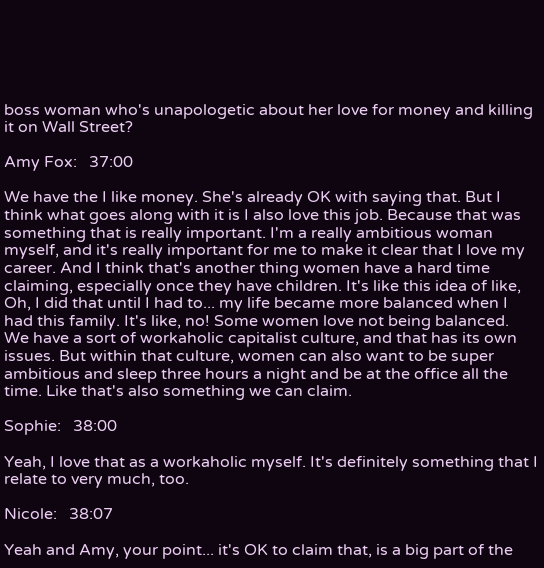boss woman who's unapologetic about her love for money and killing it on Wall Street?

Amy Fox:   37:00

We have the I like money. She's already OK with saying that. But I think what goes along with it is I also love this job. Because that was something that is really important. I'm a really ambitious woman myself, and it's really important for me to make it clear that I love my career. And I think that's another thing women have a hard time claiming, especially once they have children. It's like this idea of like, Oh, I did that until I had to... my life became more balanced when I had this family. It's like, no! Some women love not being balanced.  We have a sort of workaholic capitalist culture, and that has its own issues. But within that culture, women can also want to be super ambitious and sleep three hours a night and be at the office all the time. Like that's also something we can claim.

Sophie:   38:00

Yeah, I love that as a workaholic myself. It's definitely something that I relate to very much, too.

Nicole:   38:07

Yeah and Amy, your point... it's OK to claim that, is a big part of the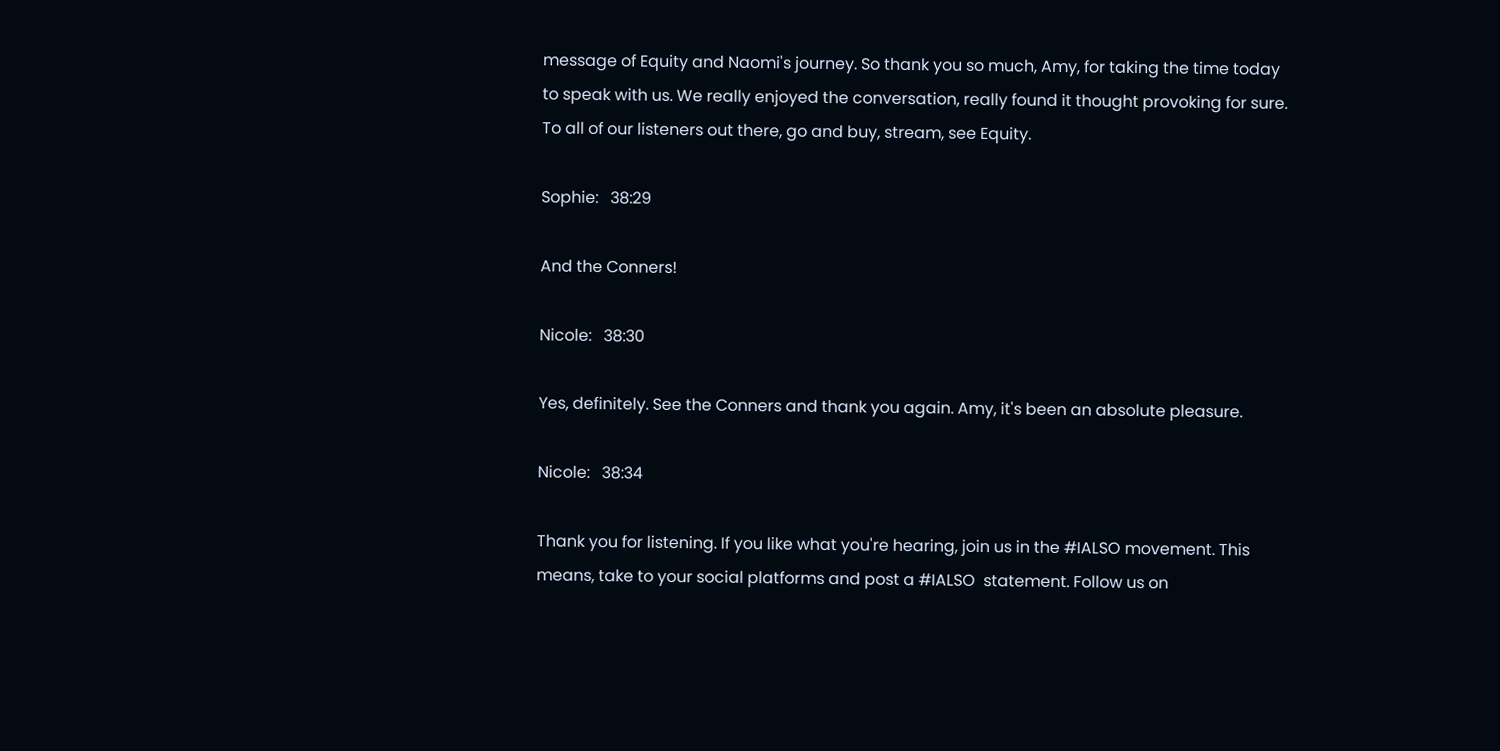message of Equity and Naomi's journey. So thank you so much, Amy, for taking the time today to speak with us. We really enjoyed the conversation, really found it thought provoking for sure. To all of our listeners out there, go and buy, stream, see Equity.

Sophie:   38:29

And the Conners!

Nicole:   38:30

Yes, definitely. See the Conners and thank you again. Amy, it's been an absolute pleasure.

Nicole:   38:34

Thank you for listening. If you like what you're hearing, join us in the #IALSO movement. This means, take to your social platforms and post a #IALSO  statement. Follow us on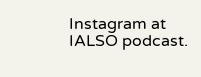Instagram at IALSO podcast.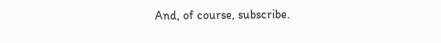And, of course, subscribe.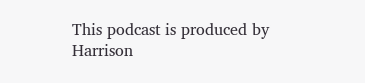This podcast is produced by Harrison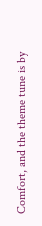Comfort, and the theme tune is by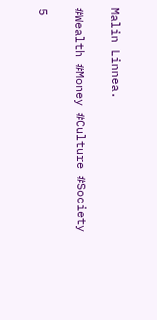Malin Linnea.

#Wealth #Money #Culture #Society

5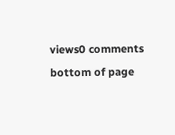views0 comments
bottom of page